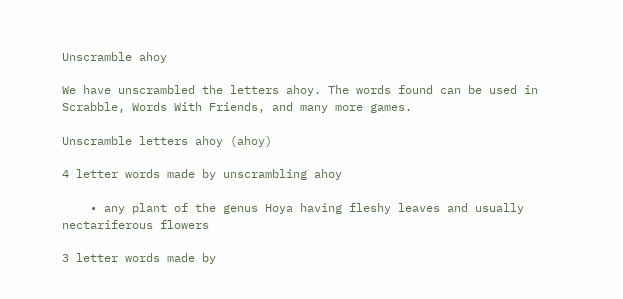Unscramble ahoy

We have unscrambled the letters ahoy. The words found can be used in Scrabble, Words With Friends, and many more games.

Unscramble letters ahoy (ahoy)

4 letter words made by unscrambling ahoy

    • any plant of the genus Hoya having fleshy leaves and usually nectariferous flowers

3 letter words made by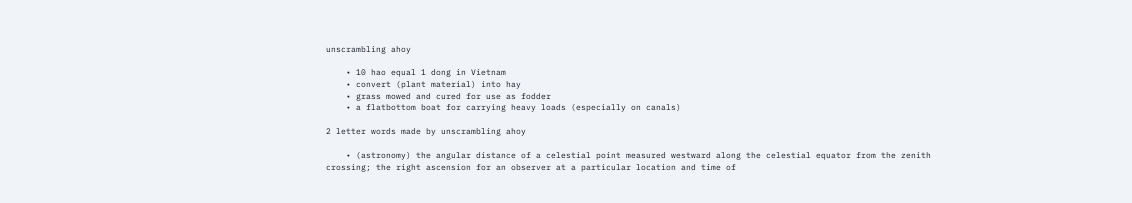unscrambling ahoy

    • 10 hao equal 1 dong in Vietnam
    • convert (plant material) into hay
    • grass mowed and cured for use as fodder
    • a flatbottom boat for carrying heavy loads (especially on canals)

2 letter words made by unscrambling ahoy

    • (astronomy) the angular distance of a celestial point measured westward along the celestial equator from the zenith crossing; the right ascension for an observer at a particular location and time of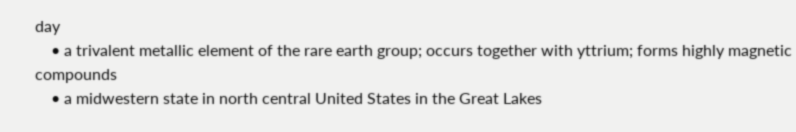day
    • a trivalent metallic element of the rare earth group; occurs together with yttrium; forms highly magnetic compounds
    • a midwestern state in north central United States in the Great Lakes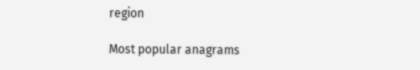region

Most popular anagrams